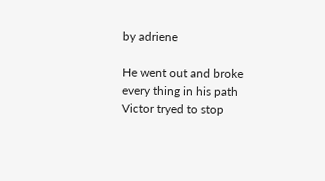by adriene

He went out and broke every thing in his path  Victor tryed to stop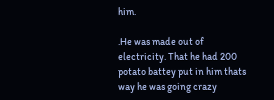him.

.He was made out of electricity. That he had 200 potato battey put in him thats way he was going crazy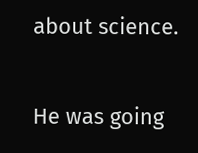about science.

He was going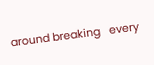around breaking   every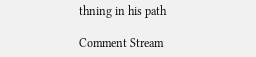thning in his path

Comment Stream